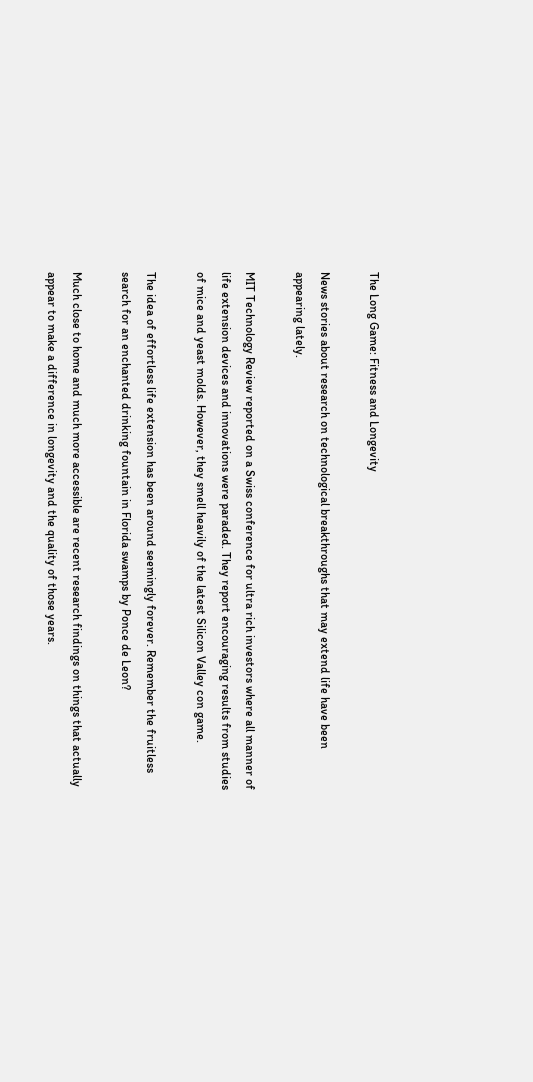The Long Game: Fitness and Longevity

News stories about research on technological breakthroughs that may extend life have been appearing lately.

MIT Technology Review reported on a Swiss conference for ultra rich investors where all manner of life extension devices and innovations were paraded. They report encouraging results from studies of mice and yeast molds. However, they smell heavily of the latest Silicon Valley con game.

The idea of effortless life extension has been around seemingly forever. Remember the fruitless search for an enchanted drinking fountain in Florida swamps by Ponce de Leon?

Much close to home and much more accessible are recent research findings on things that actually appear to make a difference in longevity and the quality of those years.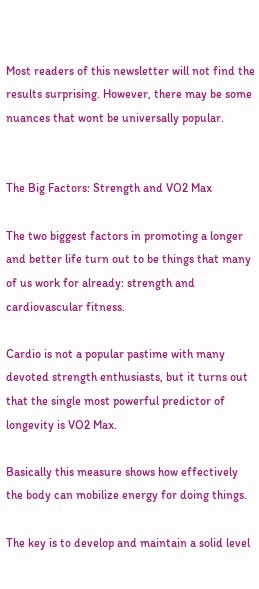Most readers of this newsletter will not find the results surprising. However, there may be some nuances that wont be universally popular.


The Big Factors: Strength and VO2 Max

The two biggest factors in promoting a longer and better life turn out to be things that many of us work for already: strength and cardiovascular fitness.

Cardio is not a popular pastime with many devoted strength enthusiasts, but it turns out that the single most powerful predictor of longevity is VO2 Max.

Basically this measure shows how effectively the body can mobilize energy for doing things.

The key is to develop and maintain a solid level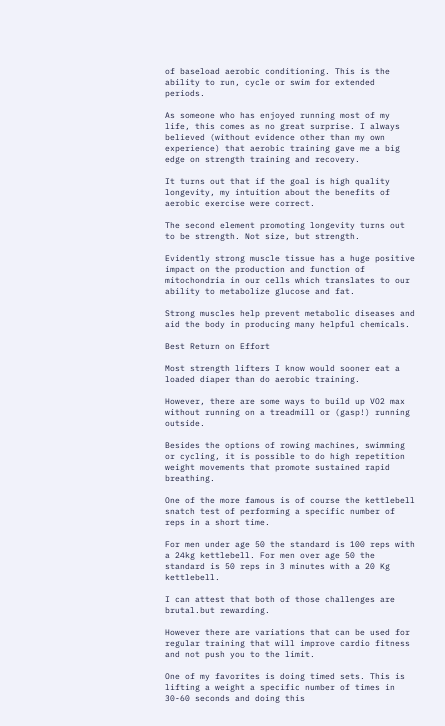of baseload aerobic conditioning. This is the ability to run, cycle or swim for extended periods.

As someone who has enjoyed running most of my life, this comes as no great surprise. I always believed (without evidence other than my own experience) that aerobic training gave me a big edge on strength training and recovery.

It turns out that if the goal is high quality longevity, my intuition about the benefits of aerobic exercise were correct.

The second element promoting longevity turns out to be strength. Not size, but strength.

Evidently strong muscle tissue has a huge positive impact on the production and function of mitochondria in our cells which translates to our ability to metabolize glucose and fat.

Strong muscles help prevent metabolic diseases and aid the body in producing many helpful chemicals.

Best Return on Effort

Most strength lifters I know would sooner eat a loaded diaper than do aerobic training.

However, there are some ways to build up VO2 max without running on a treadmill or (gasp!) running outside.

Besides the options of rowing machines, swimming or cycling, it is possible to do high repetition weight movements that promote sustained rapid breathing.

One of the more famous is of course the kettlebell snatch test of performing a specific number of reps in a short time.

For men under age 50 the standard is 100 reps with a 24kg kettlebell. For men over age 50 the standard is 50 reps in 3 minutes with a 20 Kg kettlebell.

I can attest that both of those challenges are brutal.but rewarding.

However there are variations that can be used for regular training that will improve cardio fitness and not push you to the limit.

One of my favorites is doing timed sets. This is lifting a weight a specific number of times in 30-60 seconds and doing this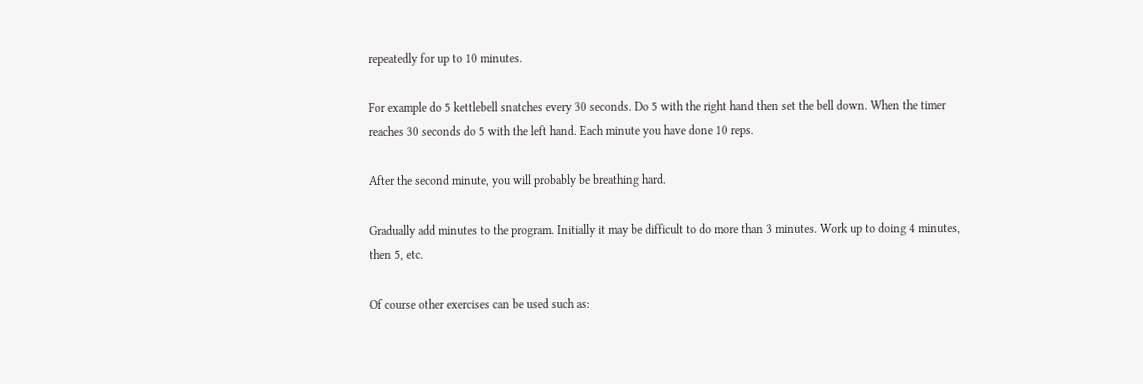repeatedly for up to 10 minutes.

For example do 5 kettlebell snatches every 30 seconds. Do 5 with the right hand then set the bell down. When the timer reaches 30 seconds do 5 with the left hand. Each minute you have done 10 reps.

After the second minute, you will probably be breathing hard.

Gradually add minutes to the program. Initially it may be difficult to do more than 3 minutes. Work up to doing 4 minutes, then 5, etc.

Of course other exercises can be used such as: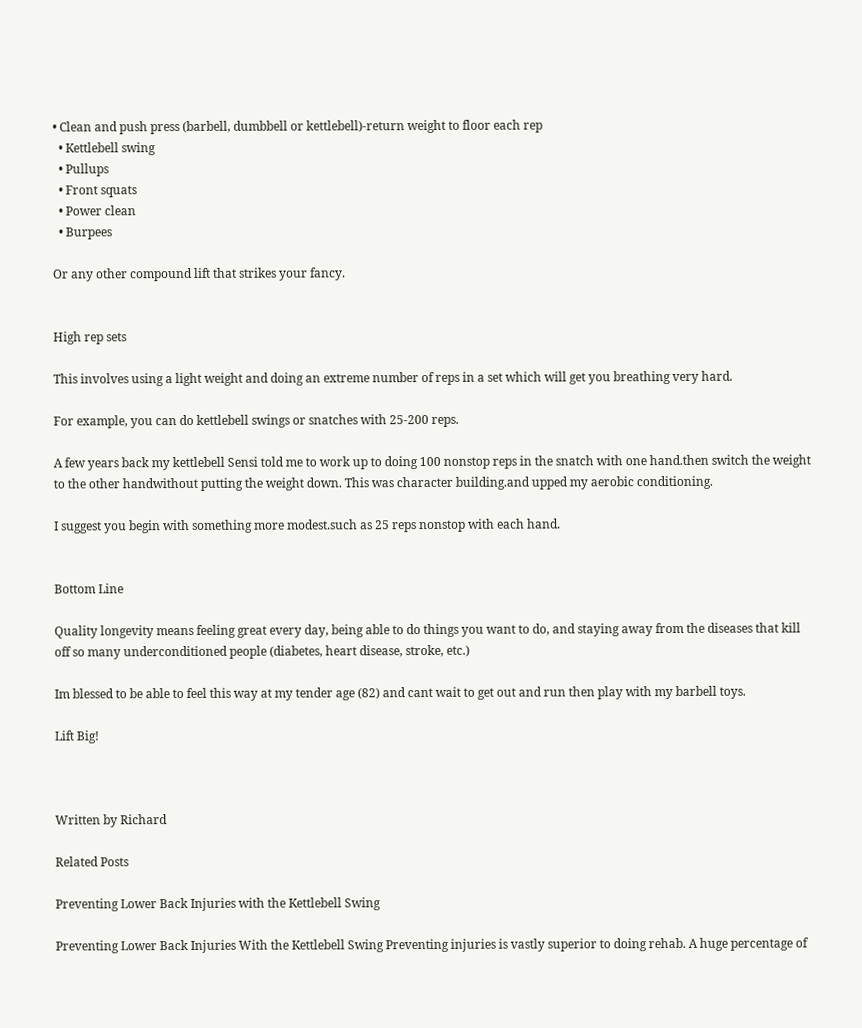• Clean and push press (barbell, dumbbell or kettlebell)-return weight to floor each rep
  • Kettlebell swing
  • Pullups
  • Front squats
  • Power clean
  • Burpees

Or any other compound lift that strikes your fancy.


High rep sets

This involves using a light weight and doing an extreme number of reps in a set which will get you breathing very hard.

For example, you can do kettlebell swings or snatches with 25-200 reps.

A few years back my kettlebell Sensi told me to work up to doing 100 nonstop reps in the snatch with one hand.then switch the weight to the other handwithout putting the weight down. This was character building.and upped my aerobic conditioning.

I suggest you begin with something more modest.such as 25 reps nonstop with each hand.


Bottom Line

Quality longevity means feeling great every day, being able to do things you want to do, and staying away from the diseases that kill off so many underconditioned people (diabetes, heart disease, stroke, etc.)

Im blessed to be able to feel this way at my tender age (82) and cant wait to get out and run then play with my barbell toys.

Lift Big!



Written by Richard

Related Posts

Preventing Lower Back Injuries with the Kettlebell Swing

Preventing Lower Back Injuries With the Kettlebell Swing Preventing injuries is vastly superior to doing rehab. A huge percentage of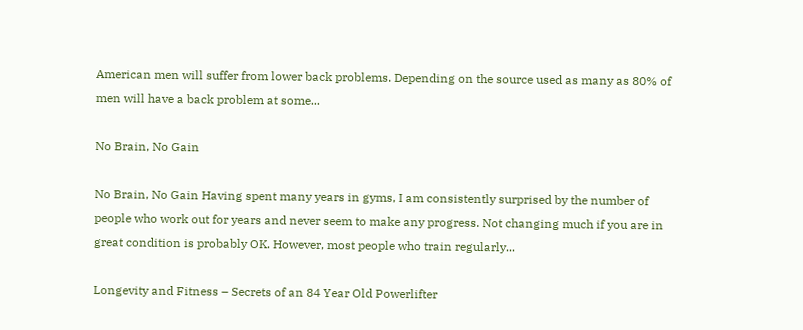American men will suffer from lower back problems. Depending on the source used as many as 80% of men will have a back problem at some...

No Brain, No Gain

No Brain, No Gain Having spent many years in gyms, I am consistently surprised by the number of people who work out for years and never seem to make any progress. Not changing much if you are in great condition is probably OK. However, most people who train regularly...

Longevity and Fitness – Secrets of an 84 Year Old Powerlifter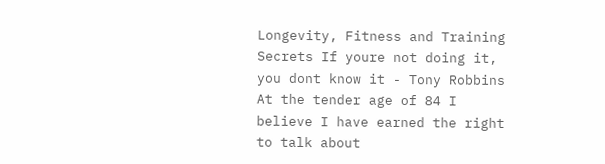Longevity, Fitness and Training Secrets If youre not doing it, you dont know it - Tony Robbins At the tender age of 84 I believe I have earned the right to talk about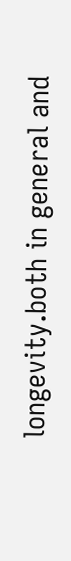longevity.both in general and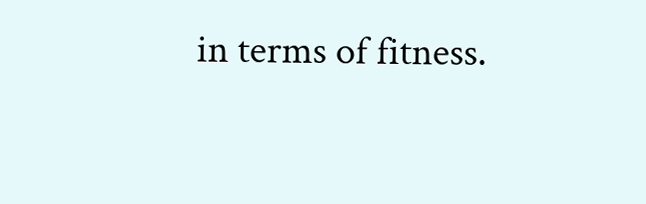in terms of fitness.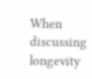When discussing longevity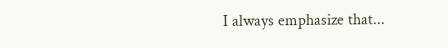I always emphasize that...